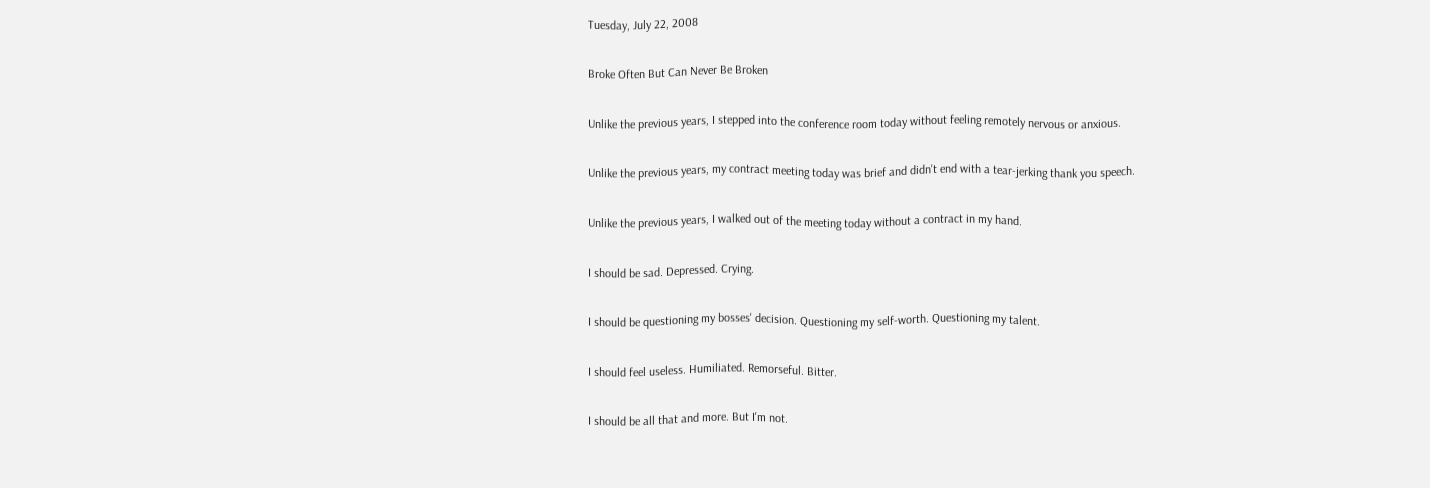Tuesday, July 22, 2008

Broke Often But Can Never Be Broken

Unlike the previous years, I stepped into the conference room today without feeling remotely nervous or anxious.

Unlike the previous years, my contract meeting today was brief and didn't end with a tear-jerking thank you speech.

Unlike the previous years, I walked out of the meeting today without a contract in my hand.

I should be sad. Depressed. Crying.

I should be questioning my bosses' decision. Questioning my self-worth. Questioning my talent.

I should feel useless. Humiliated. Remorseful. Bitter.

I should be all that and more. But I'm not.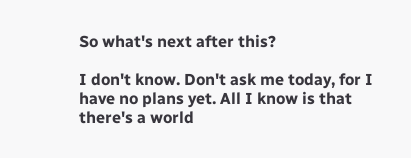So what's next after this?

I don't know. Don't ask me today, for I have no plans yet. All I know is that there's a world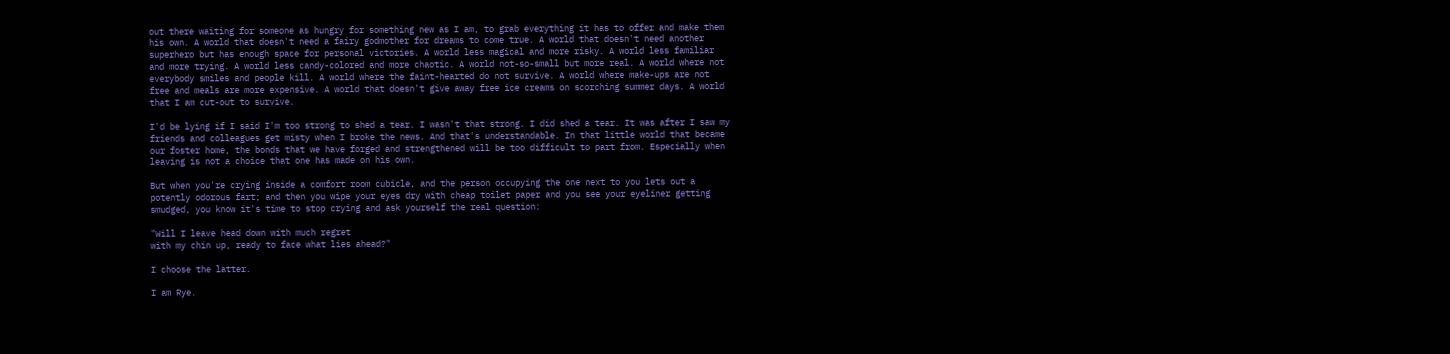out there waiting for someone as hungry for something new as I am, to grab everything it has to offer and make them his own. A world that doesn't need a fairy godmother for dreams to come true. A world that doesn't need another superhero but has enough space for personal victories. A world less magical and more risky. A world less familiar and more trying. A world less candy-colored and more chaotic. A world not-so-small but more real. A world where not everybody smiles and people kill. A world where the faint-hearted do not survive. A world where make-ups are not free and meals are more expensive. A world that doesn't give away free ice creams on scorching summer days. A world that I am cut-out to survive.

I'd be lying if I said I'm too strong to shed a tear. I wasn't that strong. I did shed a tear. It was after I saw my friends and colleagues get misty when I broke the news. And that's understandable. In that little world that became our foster home, the bonds that we have forged and strengthened will be too difficult to part from. Especially when leaving is not a choice that one has made on his own.

But when you're crying inside a comfort room cubicle, and the person occupying the one next to you lets out a potently odorous fart; and then you wipe your eyes dry with cheap toilet paper and you see your eyeliner getting smudged, you know it's time to stop crying and ask yourself the real question:

"Will I leave head down with much regret
with my chin up, ready to face what lies ahead?"

I choose the latter.

I am Rye.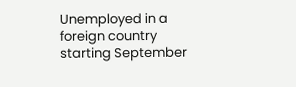Unemployed in a foreign country starting September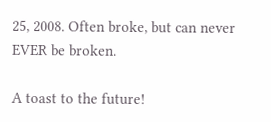25, 2008. Often broke, but can never EVER be broken.

A toast to the future!